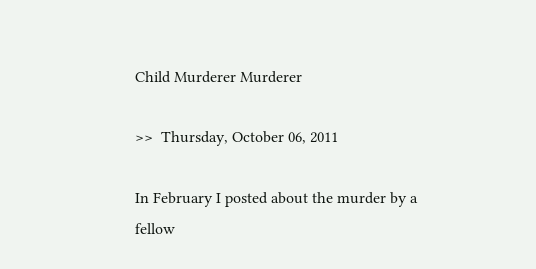Child Murderer Murderer

>>  Thursday, October 06, 2011

In February I posted about the murder by a fellow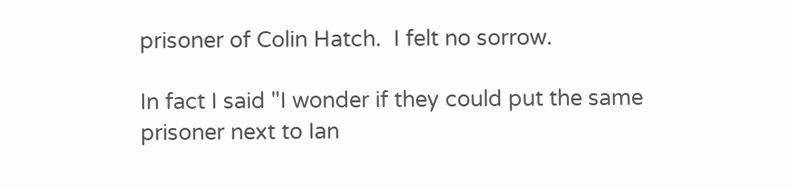prisoner of Colin Hatch.  I felt no sorrow.

In fact I said "I wonder if they could put the same prisoner next to Ian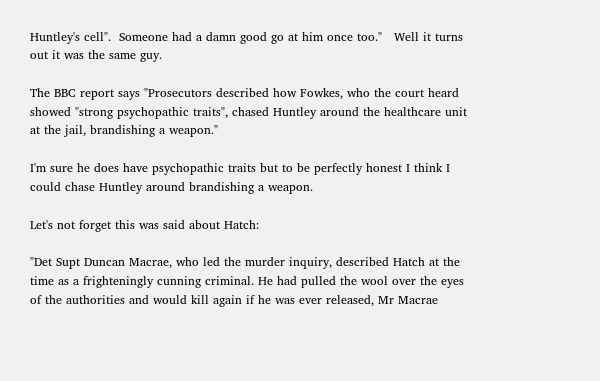Huntley's cell".  Someone had a damn good go at him once too."   Well it turns out it was the same guy.

The BBC report says "Prosecutors described how Fowkes, who the court heard showed "strong psychopathic traits", chased Huntley around the healthcare unit at the jail, brandishing a weapon."

I'm sure he does have psychopathic traits but to be perfectly honest I think I could chase Huntley around brandishing a weapon.

Let's not forget this was said about Hatch:

"Det Supt Duncan Macrae, who led the murder inquiry, described Hatch at the time as a frighteningly cunning criminal. He had pulled the wool over the eyes of the authorities and would kill again if he was ever released, Mr Macrae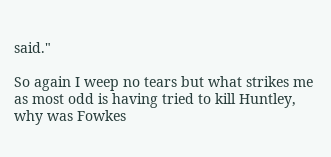said."

So again I weep no tears but what strikes me as most odd is having tried to kill Huntley, why was Fowkes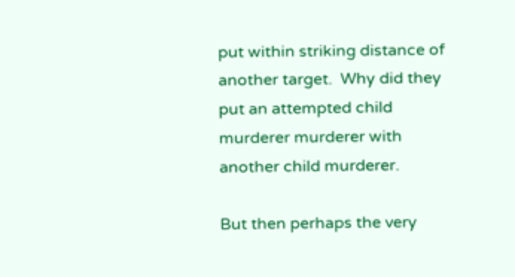put within striking distance of another target.  Why did they put an attempted child murderer murderer with another child murderer.

But then perhaps the very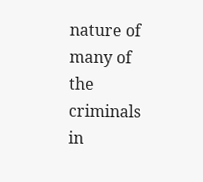nature of many of the criminals in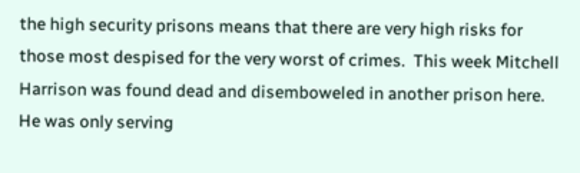the high security prisons means that there are very high risks for those most despised for the very worst of crimes.  This week Mitchell Harrison was found dead and disemboweled in another prison here. He was only serving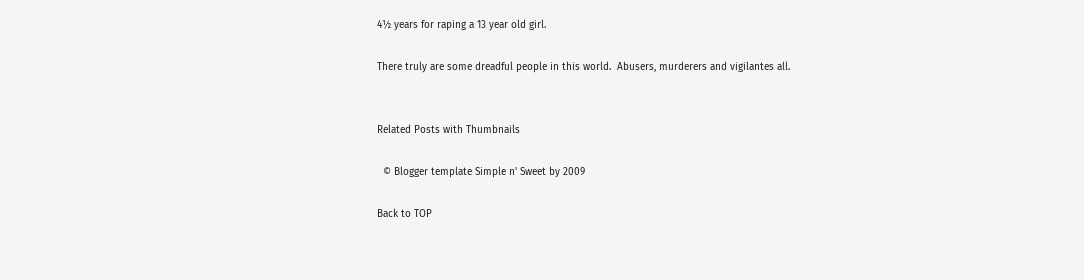4½ years for raping a 13 year old girl.

There truly are some dreadful people in this world.  Abusers, murderers and vigilantes all.


Related Posts with Thumbnails

  © Blogger template Simple n' Sweet by 2009

Back to TOP